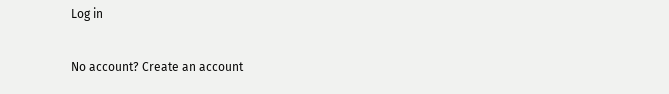Log in

No account? Create an account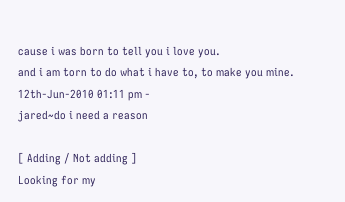cause i was born to tell you i love you.
and i am torn to do what i have to, to make you mine.
12th-Jun-2010 01:11 pm -
jared~do i need a reason

[ Adding / Not adding ]
Looking for my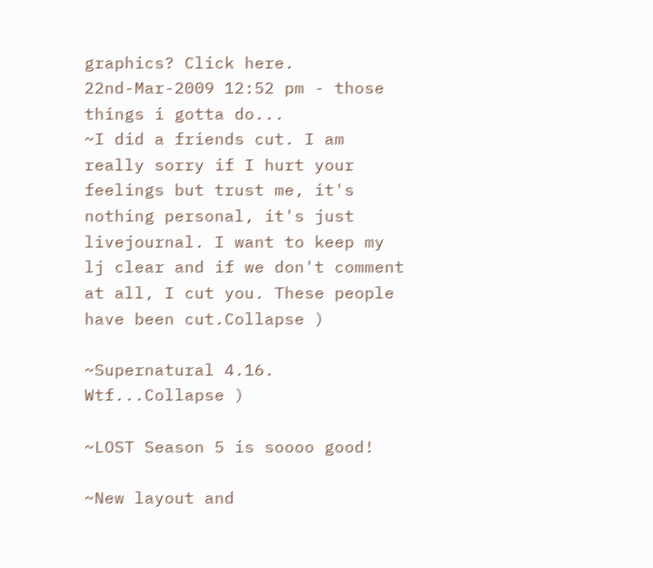graphics? Click here.
22nd-Mar-2009 12:52 pm - those things i gotta do...
~I did a friends cut. I am really sorry if I hurt your feelings but trust me, it's nothing personal, it's just livejournal. I want to keep my lj clear and if we don't comment at all, I cut you. These people have been cut.Collapse )

~Supernatural 4.16. Wtf...Collapse )

~LOST Season 5 is soooo good!

~New layout and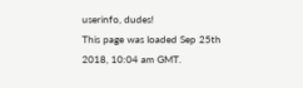userinfo, dudes!
This page was loaded Sep 25th 2018, 10:04 am GMT.